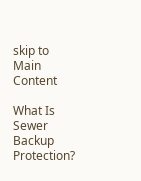skip to Main Content

What Is Sewer Backup Protection?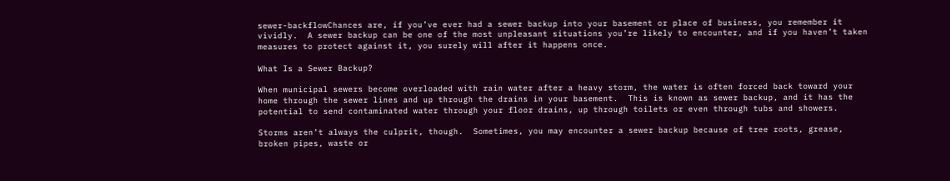sewer-backflowChances are, if you’ve ever had a sewer backup into your basement or place of business, you remember it vividly.  A sewer backup can be one of the most unpleasant situations you’re likely to encounter, and if you haven’t taken measures to protect against it, you surely will after it happens once.

What Is a Sewer Backup?

When municipal sewers become overloaded with rain water after a heavy storm, the water is often forced back toward your home through the sewer lines and up through the drains in your basement.  This is known as sewer backup, and it has the potential to send contaminated water through your floor drains, up through toilets or even through tubs and showers.

Storms aren’t always the culprit, though.  Sometimes, you may encounter a sewer backup because of tree roots, grease, broken pipes, waste or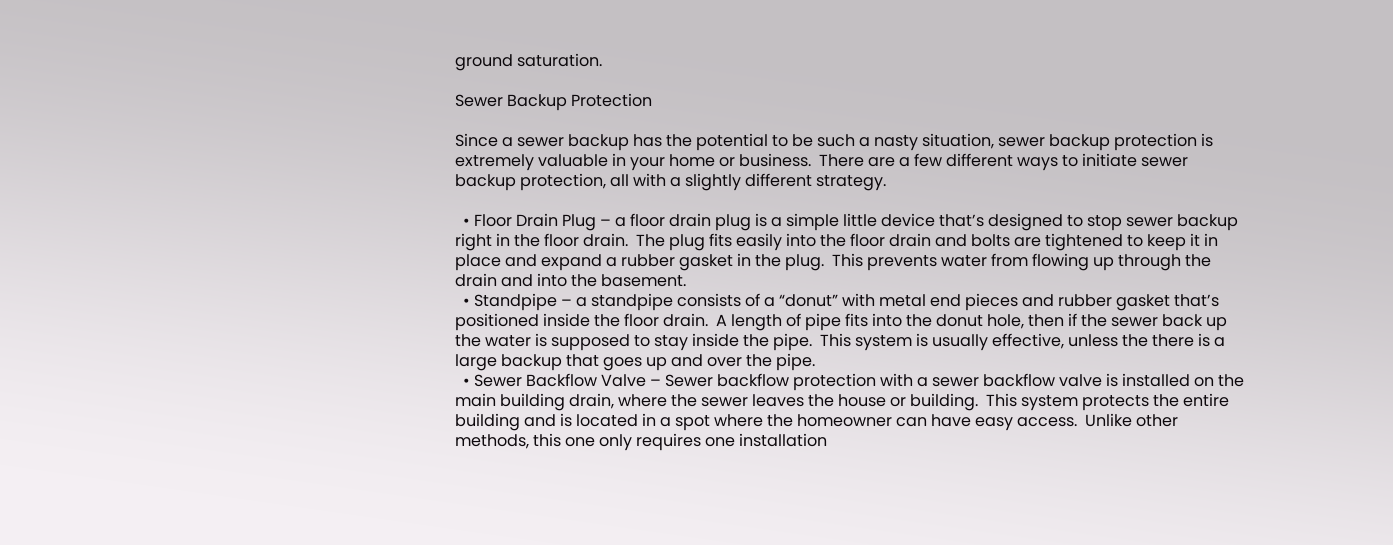ground saturation.

Sewer Backup Protection

Since a sewer backup has the potential to be such a nasty situation, sewer backup protection is extremely valuable in your home or business.  There are a few different ways to initiate sewer backup protection, all with a slightly different strategy.

  • Floor Drain Plug – a floor drain plug is a simple little device that’s designed to stop sewer backup right in the floor drain.  The plug fits easily into the floor drain and bolts are tightened to keep it in place and expand a rubber gasket in the plug.  This prevents water from flowing up through the drain and into the basement.
  • Standpipe – a standpipe consists of a “donut” with metal end pieces and rubber gasket that’s positioned inside the floor drain.  A length of pipe fits into the donut hole, then if the sewer back up the water is supposed to stay inside the pipe.  This system is usually effective, unless the there is a large backup that goes up and over the pipe.
  • Sewer Backflow Valve – Sewer backflow protection with a sewer backflow valve is installed on the main building drain, where the sewer leaves the house or building.  This system protects the entire building and is located in a spot where the homeowner can have easy access.  Unlike other methods, this one only requires one installation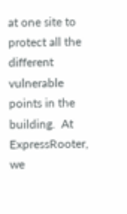at one site to protect all the different vulnerable points in the building.  At ExpressRooter, we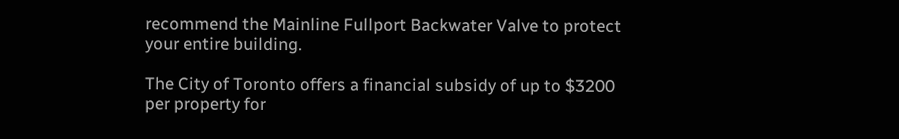recommend the Mainline Fullport Backwater Valve to protect your entire building.

The City of Toronto offers a financial subsidy of up to $3200 per property for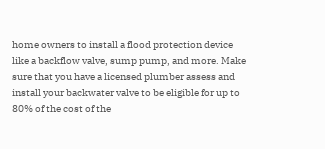home owners to install a flood protection device like a backflow valve, sump pump, and more. Make sure that you have a licensed plumber assess and install your backwater valve to be eligible for up to 80% of the cost of the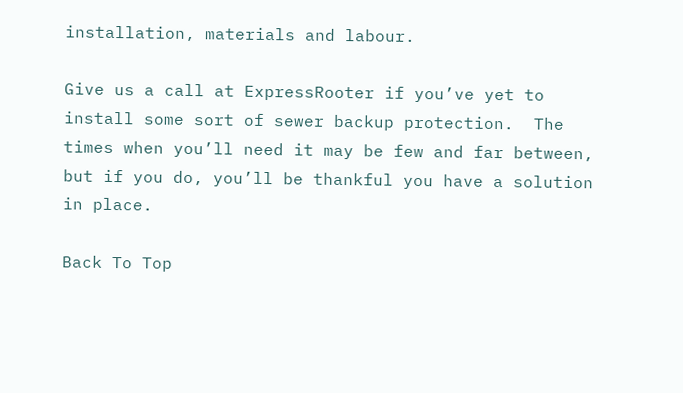installation, materials and labour.

Give us a call at ExpressRooter if you’ve yet to install some sort of sewer backup protection.  The times when you’ll need it may be few and far between, but if you do, you’ll be thankful you have a solution in place.

Back To Top